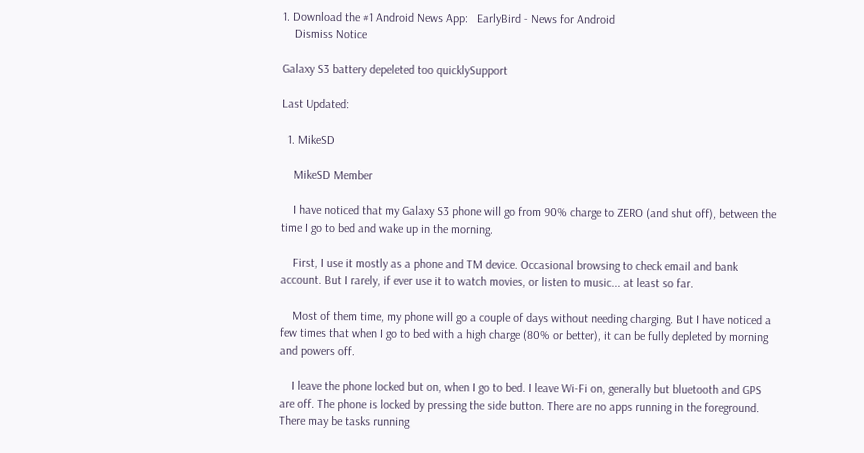1. Download the #1 Android News App:   EarlyBird - News for Android
    Dismiss Notice

Galaxy S3 battery depeleted too quicklySupport

Last Updated:

  1. MikeSD

    MikeSD Member

    I have noticed that my Galaxy S3 phone will go from 90% charge to ZERO (and shut off), between the time I go to bed and wake up in the morning.

    First, I use it mostly as a phone and TM device. Occasional browsing to check email and bank account. But I rarely, if ever use it to watch movies, or listen to music... at least so far.

    Most of them time, my phone will go a couple of days without needing charging. But I have noticed a few times that when I go to bed with a high charge (80% or better), it can be fully depleted by morning and powers off.

    I leave the phone locked but on, when I go to bed. I leave Wi-Fi on, generally but bluetooth and GPS are off. The phone is locked by pressing the side button. There are no apps running in the foreground. There may be tasks running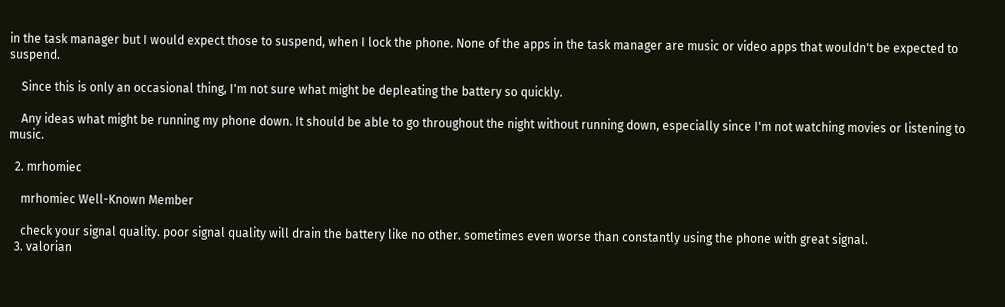in the task manager but I would expect those to suspend, when I lock the phone. None of the apps in the task manager are music or video apps that wouldn't be expected to suspend.

    Since this is only an occasional thing, I'm not sure what might be depleating the battery so quickly.

    Any ideas what might be running my phone down. It should be able to go throughout the night without running down, especially since I'm not watching movies or listening to music.

  2. mrhomiec

    mrhomiec Well-Known Member

    check your signal quality. poor signal quality will drain the battery like no other. sometimes even worse than constantly using the phone with great signal.
  3. valorian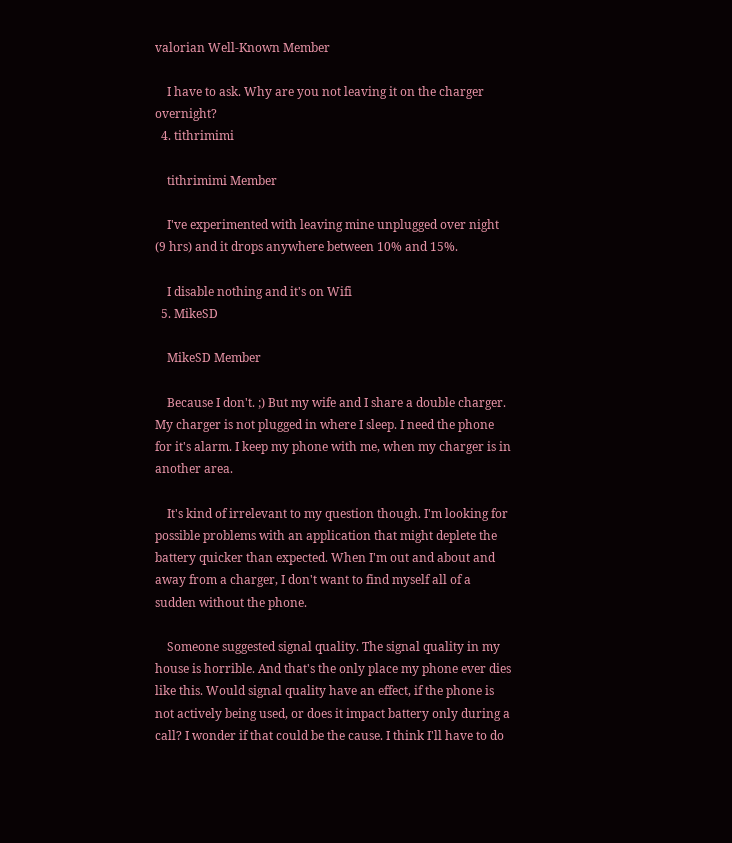valorian Well-Known Member

    I have to ask. Why are you not leaving it on the charger overnight?
  4. tithrimimi

    tithrimimi Member

    I've experimented with leaving mine unplugged over night (9 hrs) and it drops anywhere between 10% and 15%.

    I disable nothing and it's on Wifi
  5. MikeSD

    MikeSD Member

    Because I don't. ;) But my wife and I share a double charger. My charger is not plugged in where I sleep. I need the phone for it's alarm. I keep my phone with me, when my charger is in another area.

    It's kind of irrelevant to my question though. I'm looking for possible problems with an application that might deplete the battery quicker than expected. When I'm out and about and away from a charger, I don't want to find myself all of a sudden without the phone.

    Someone suggested signal quality. The signal quality in my house is horrible. And that's the only place my phone ever dies like this. Would signal quality have an effect, if the phone is not actively being used, or does it impact battery only during a call? I wonder if that could be the cause. I think I'll have to do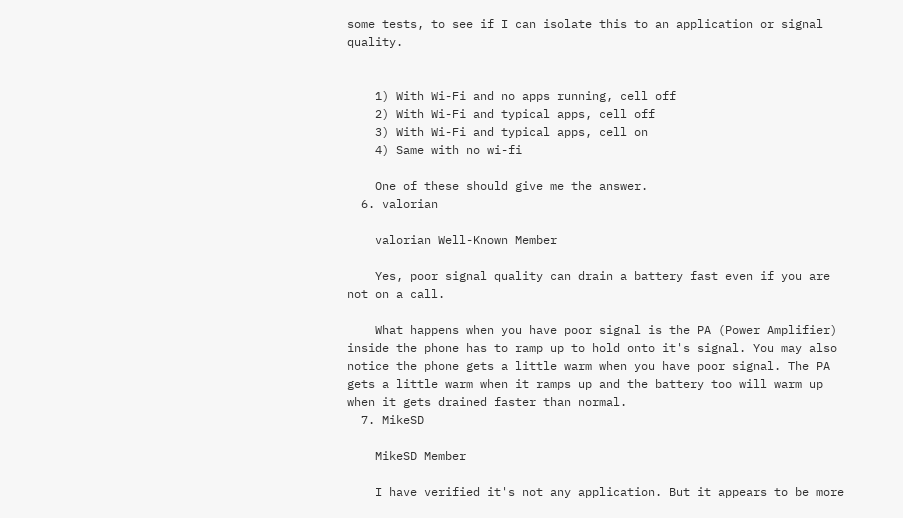some tests, to see if I can isolate this to an application or signal quality.


    1) With Wi-Fi and no apps running, cell off
    2) With Wi-Fi and typical apps, cell off
    3) With Wi-Fi and typical apps, cell on
    4) Same with no wi-fi

    One of these should give me the answer.
  6. valorian

    valorian Well-Known Member

    Yes, poor signal quality can drain a battery fast even if you are not on a call.

    What happens when you have poor signal is the PA (Power Amplifier) inside the phone has to ramp up to hold onto it's signal. You may also notice the phone gets a little warm when you have poor signal. The PA gets a little warm when it ramps up and the battery too will warm up when it gets drained faster than normal.
  7. MikeSD

    MikeSD Member

    I have verified it's not any application. But it appears to be more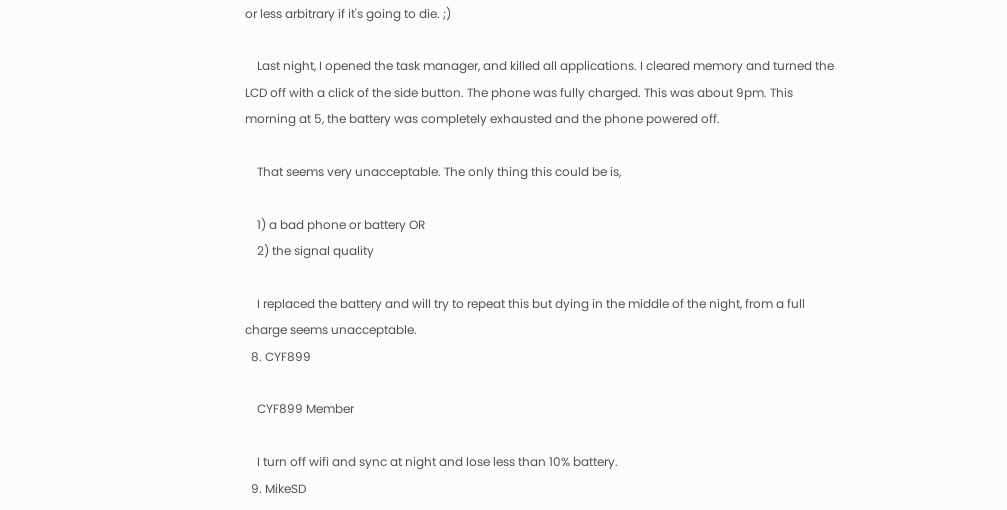or less arbitrary if it's going to die. ;)

    Last night, I opened the task manager, and killed all applications. I cleared memory and turned the LCD off with a click of the side button. The phone was fully charged. This was about 9pm. This morning at 5, the battery was completely exhausted and the phone powered off.

    That seems very unacceptable. The only thing this could be is,

    1) a bad phone or battery OR
    2) the signal quality

    I replaced the battery and will try to repeat this but dying in the middle of the night, from a full charge seems unacceptable.
  8. CYF899

    CYF899 Member

    I turn off wifi and sync at night and lose less than 10% battery.
  9. MikeSD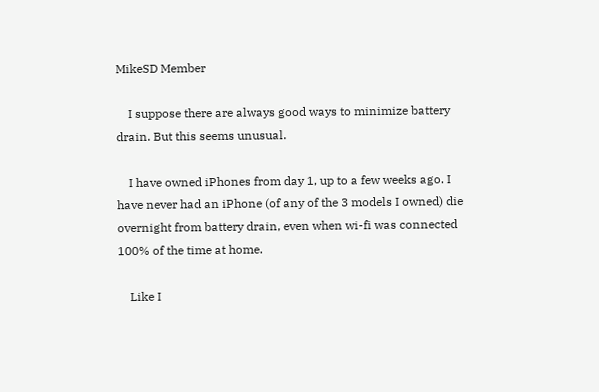MikeSD Member

    I suppose there are always good ways to minimize battery drain. But this seems unusual.

    I have owned iPhones from day 1, up to a few weeks ago. I have never had an iPhone (of any of the 3 models I owned) die overnight from battery drain, even when wi-fi was connected 100% of the time at home.

    Like I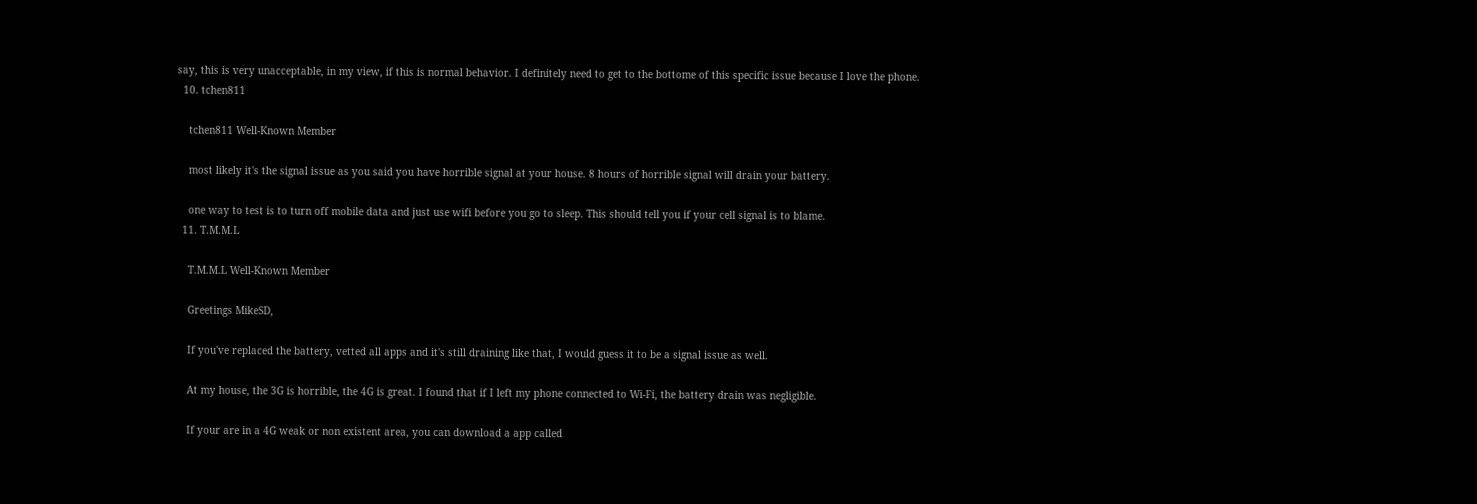say, this is very unacceptable, in my view, if this is normal behavior. I definitely need to get to the bottome of this specific issue because I love the phone.
  10. tchen811

    tchen811 Well-Known Member

    most likely it's the signal issue as you said you have horrible signal at your house. 8 hours of horrible signal will drain your battery.

    one way to test is to turn off mobile data and just use wifi before you go to sleep. This should tell you if your cell signal is to blame.
  11. T.M.M.L

    T.M.M.L Well-Known Member

    Greetings MikeSD,

    If you've replaced the battery, vetted all apps and it's still draining like that, I would guess it to be a signal issue as well.

    At my house, the 3G is horrible, the 4G is great. I found that if I left my phone connected to Wi-Fi, the battery drain was negligible.

    If your are in a 4G weak or non existent area, you can download a app called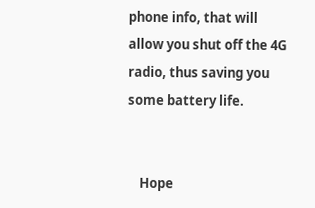phone info, that will allow you shut off the 4G radio, thus saving you some battery life.


    Hope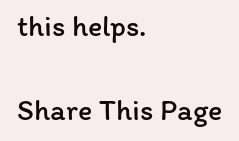this helps.

Share This Page